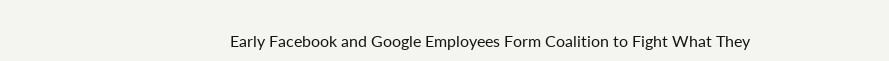Early Facebook and Google Employees Form Coalition to Fight What They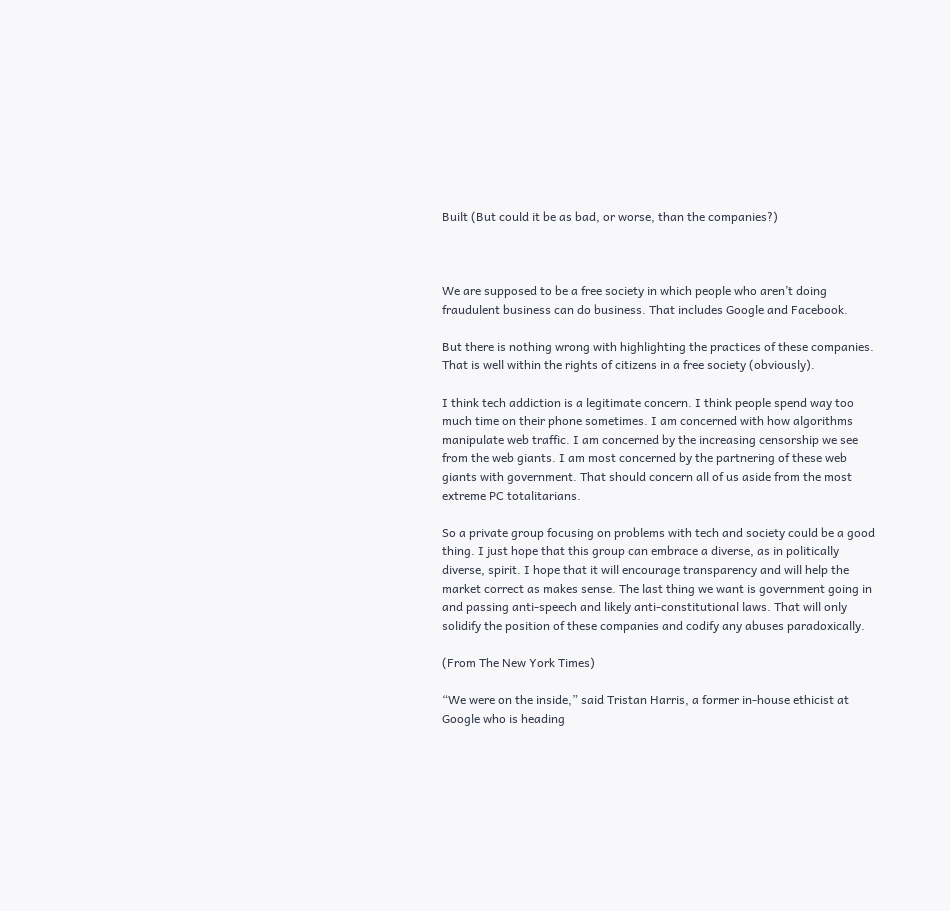Built (But could it be as bad, or worse, than the companies?)



We are supposed to be a free society in which people who aren’t doing fraudulent business can do business. That includes Google and Facebook.

But there is nothing wrong with highlighting the practices of these companies. That is well within the rights of citizens in a free society (obviously).

I think tech addiction is a legitimate concern. I think people spend way too much time on their phone sometimes. I am concerned with how algorithms manipulate web traffic. I am concerned by the increasing censorship we see from the web giants. I am most concerned by the partnering of these web giants with government. That should concern all of us aside from the most extreme PC totalitarians.

So a private group focusing on problems with tech and society could be a good thing. I just hope that this group can embrace a diverse, as in politically diverse, spirit. I hope that it will encourage transparency and will help the market correct as makes sense. The last thing we want is government going in and passing anti-speech and likely anti-constitutional laws. That will only solidify the position of these companies and codify any abuses paradoxically.

(From The New York Times)

“We were on the inside,” said Tristan Harris, a former in-house ethicist at Google who is heading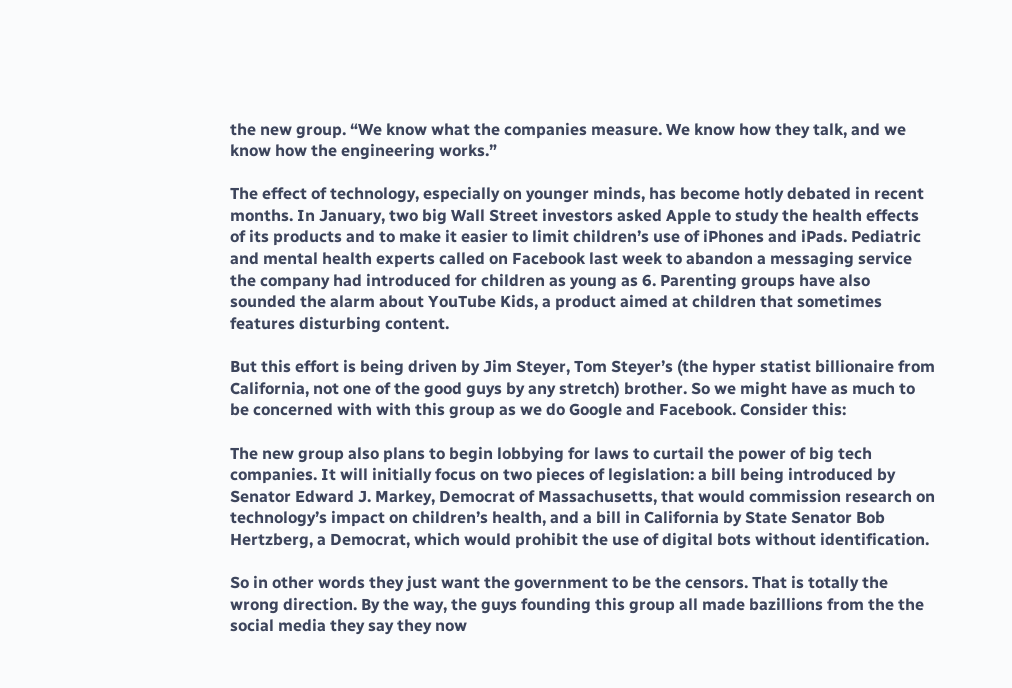the new group. “We know what the companies measure. We know how they talk, and we know how the engineering works.”

The effect of technology, especially on younger minds, has become hotly debated in recent months. In January, two big Wall Street investors asked Apple to study the health effects of its products and to make it easier to limit children’s use of iPhones and iPads. Pediatric and mental health experts called on Facebook last week to abandon a messaging service the company had introduced for children as young as 6. Parenting groups have also sounded the alarm about YouTube Kids, a product aimed at children that sometimes features disturbing content.

But this effort is being driven by Jim Steyer, Tom Steyer’s (the hyper statist billionaire from California, not one of the good guys by any stretch) brother. So we might have as much to be concerned with with this group as we do Google and Facebook. Consider this:

The new group also plans to begin lobbying for laws to curtail the power of big tech companies. It will initially focus on two pieces of legislation: a bill being introduced by Senator Edward J. Markey, Democrat of Massachusetts, that would commission research on technology’s impact on children’s health, and a bill in California by State Senator Bob Hertzberg, a Democrat, which would prohibit the use of digital bots without identification.

So in other words they just want the government to be the censors. That is totally the wrong direction. By the way, the guys founding this group all made bazillions from the the social media they say they now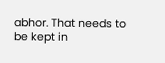abhor. That needs to be kept in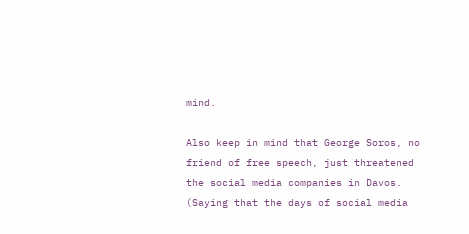mind.

Also keep in mind that George Soros, no friend of free speech, just threatened the social media companies in Davos. (Saying that the days of social media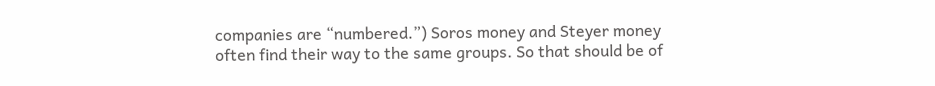companies are “numbered.”) Soros money and Steyer money often find their way to the same groups. So that should be of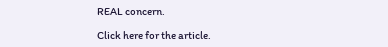REAL concern.

Click here for the article.